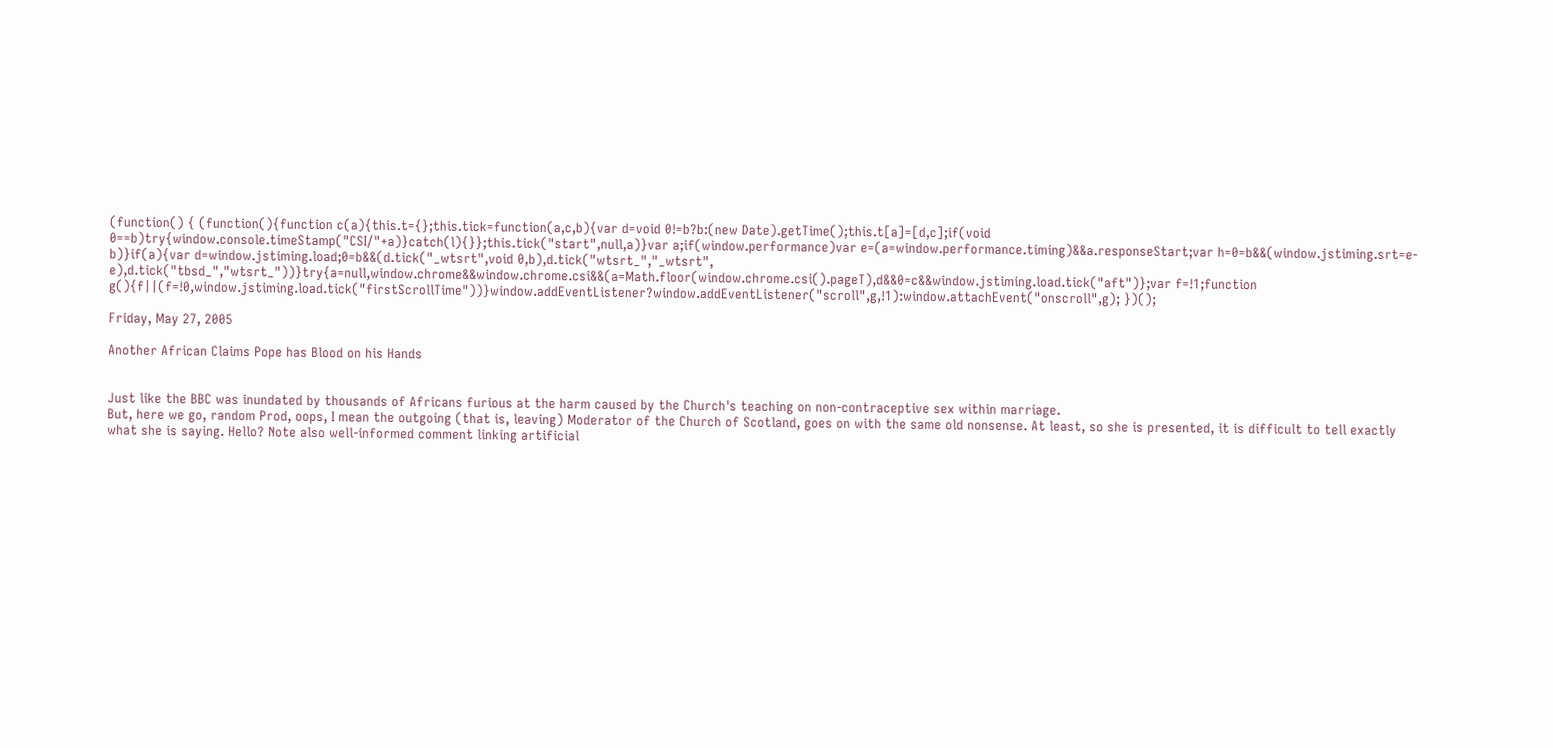(function() { (function(){function c(a){this.t={};this.tick=function(a,c,b){var d=void 0!=b?b:(new Date).getTime();this.t[a]=[d,c];if(void 0==b)try{window.console.timeStamp("CSI/"+a)}catch(l){}};this.tick("start",null,a)}var a;if(window.performance)var e=(a=window.performance.timing)&&a.responseStart;var h=0=b&&(window.jstiming.srt=e-b)}if(a){var d=window.jstiming.load;0=b&&(d.tick("_wtsrt",void 0,b),d.tick("wtsrt_","_wtsrt", e),d.tick("tbsd_","wtsrt_"))}try{a=null,window.chrome&&window.chrome.csi&&(a=Math.floor(window.chrome.csi().pageT),d&&0=c&&window.jstiming.load.tick("aft")};var f=!1;function g(){f||(f=!0,window.jstiming.load.tick("firstScrollTime"))}window.addEventListener?window.addEventListener("scroll",g,!1):window.attachEvent("onscroll",g); })();

Friday, May 27, 2005

Another African Claims Pope has Blood on his Hands


Just like the BBC was inundated by thousands of Africans furious at the harm caused by the Church's teaching on non-contraceptive sex within marriage.
But, here we go, random Prod, oops, I mean the outgoing (that is, leaving) Moderator of the Church of Scotland, goes on with the same old nonsense. At least, so she is presented, it is difficult to tell exactly what she is saying. Hello? Note also well-informed comment linking artificial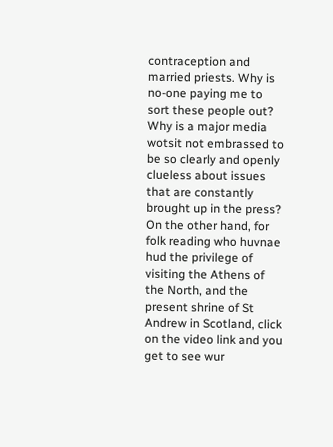contraception and married priests. Why is no-one paying me to sort these people out? Why is a major media wotsit not embrassed to be so clearly and openly clueless about issues that are constantly brought up in the press? On the other hand, for folk reading who huvnae hud the privilege of visiting the Athens of the North, and the present shrine of St Andrew in Scotland, click on the video link and you get to see wur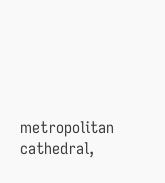metropolitan cathedral,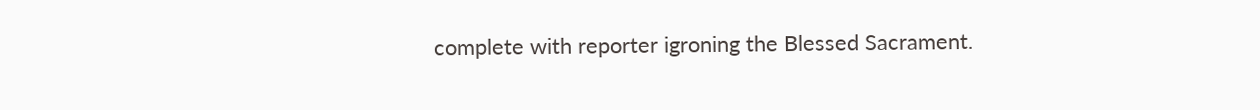complete with reporter igroning the Blessed Sacrament.